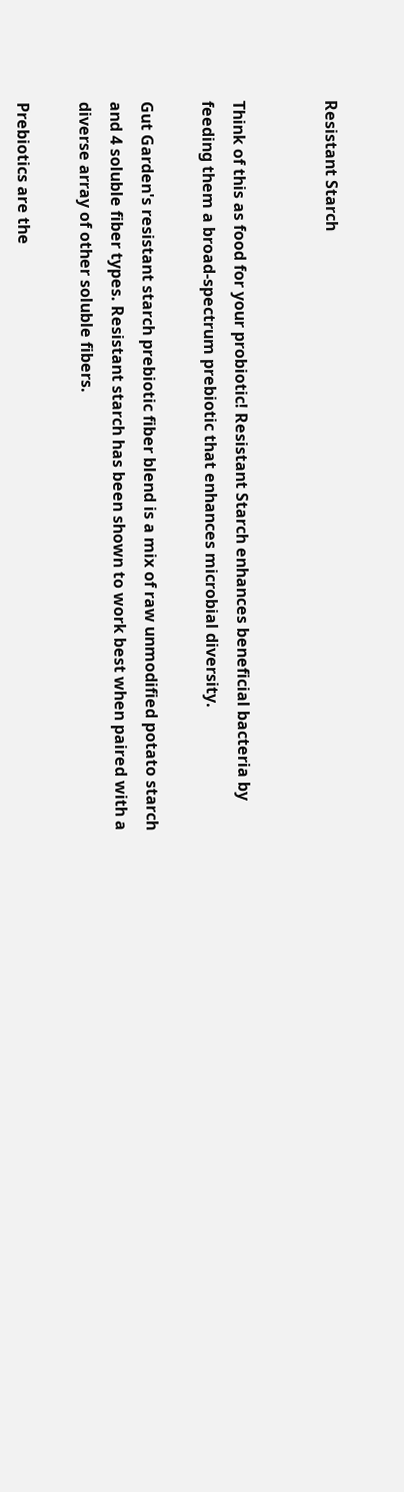Resistant Starch


Think of this as food for your probiotic! Resistant Starch enhances beneficial bacteria by feeding them a broad-spectrum prebiotic that enhances microbial diversity.

Gut Garden's resistant starch prebiotic fiber blend is a mix of raw unmodified potato starch and 4 soluble fiber types. Resistant starch has been shown to work best when paired with a diverse array of other soluble fibers.

Prebiotics are the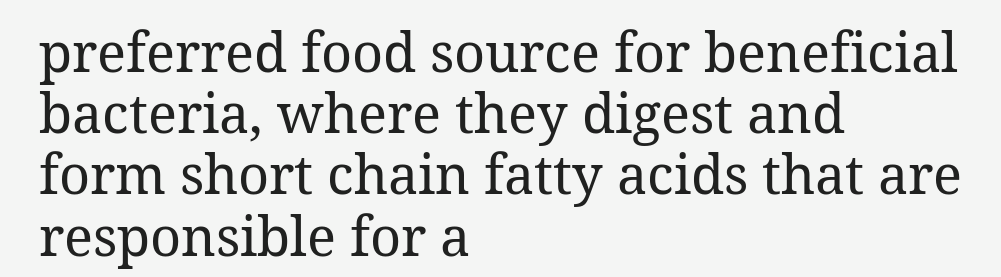preferred food source for beneficial bacteria, where they digest and form short chain fatty acids that are responsible for a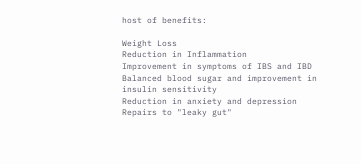host of benefits:

Weight Loss
Reduction in Inflammation
Improvement in symptoms of IBS and IBD
Balanced blood sugar and improvement in insulin sensitivity
Reduction in anxiety and depression
Repairs to "leaky gut"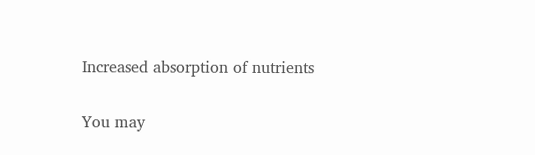Increased absorption of nutrients

You may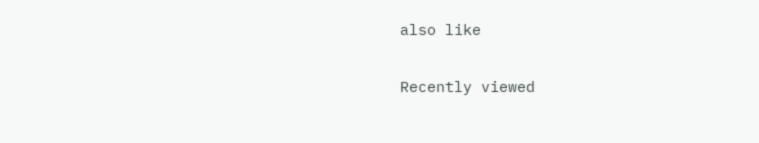also like

Recently viewed